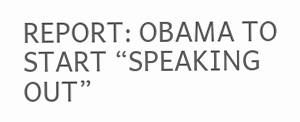REPORT: OBAMA TO START “SPEAKING OUT”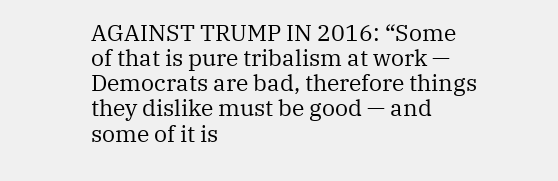AGAINST TRUMP IN 2016: “Some of that is pure tribalism at work — Democrats are bad, therefore things they dislike must be good — and some of it is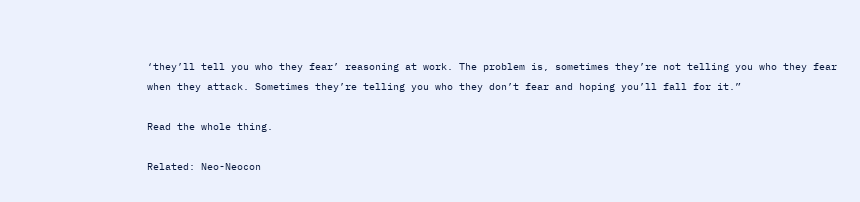‘they’ll tell you who they fear’ reasoning at work. The problem is, sometimes they’re not telling you who they fear when they attack. Sometimes they’re telling you who they don’t fear and hoping you’ll fall for it.”

Read the whole thing.

Related: Neo-Neocon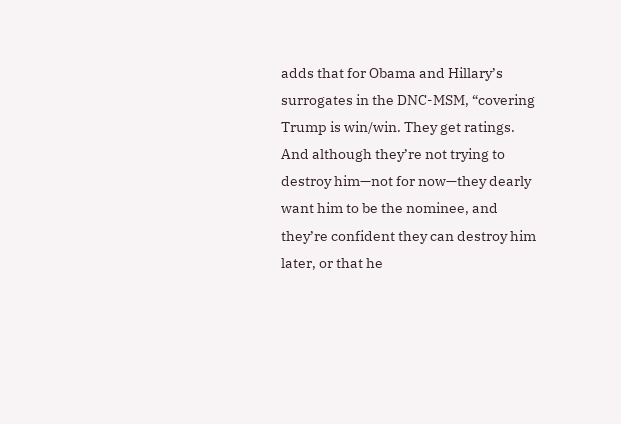adds that for Obama and Hillary’s surrogates in the DNC-MSM, “covering Trump is win/win. They get ratings. And although they’re not trying to destroy him—not for now—they dearly want him to be the nominee, and they’re confident they can destroy him later, or that he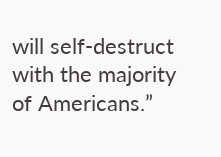will self-destruct with the majority of Americans.”